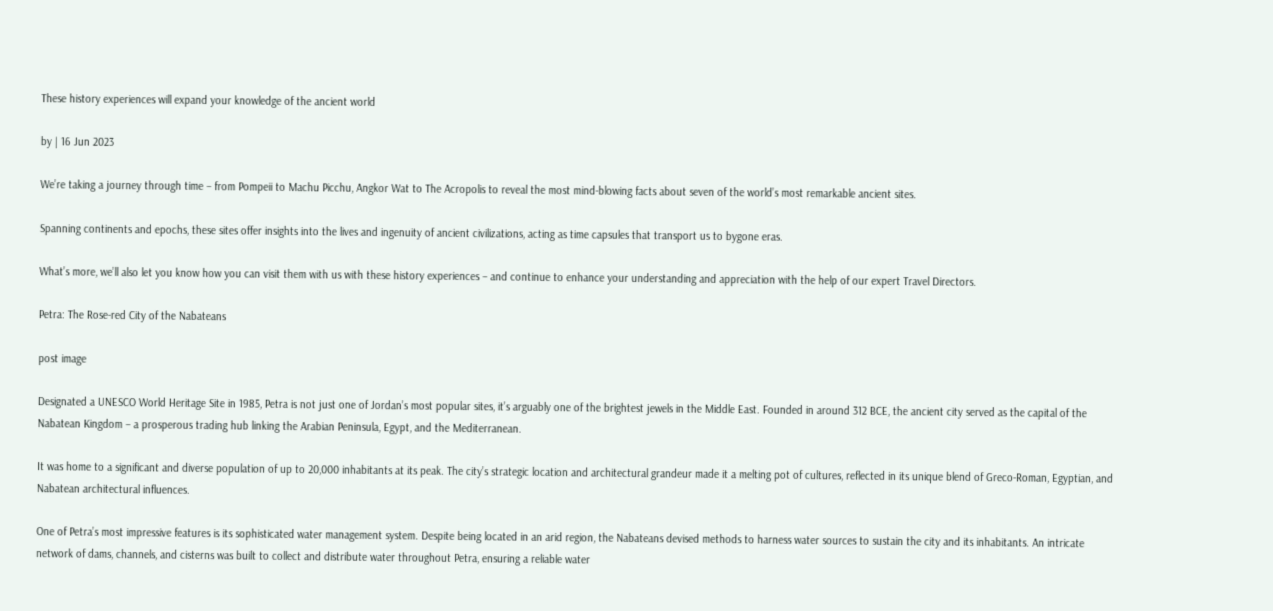These history experiences will expand your knowledge of the ancient world

by | 16 Jun 2023

We’re taking a journey through time – from Pompeii to Machu Picchu, Angkor Wat to The Acropolis to reveal the most mind-blowing facts about seven of the world’s most remarkable ancient sites.

Spanning continents and epochs, these sites offer insights into the lives and ingenuity of ancient civilizations, acting as time capsules that transport us to bygone eras.

What’s more, we’ll also let you know how you can visit them with us with these history experiences – and continue to enhance your understanding and appreciation with the help of our expert Travel Directors.

Petra: The Rose-red City of the Nabateans

post image

Designated a UNESCO World Heritage Site in 1985, Petra is not just one of Jordan’s most popular sites, it’s arguably one of the brightest jewels in the Middle East. Founded in around 312 BCE, the ancient city served as the capital of the Nabatean Kingdom – a prosperous trading hub linking the Arabian Peninsula, Egypt, and the Mediterranean.

It was home to a significant and diverse population of up to 20,000 inhabitants at its peak. The city’s strategic location and architectural grandeur made it a melting pot of cultures, reflected in its unique blend of Greco-Roman, Egyptian, and Nabatean architectural influences.

One of Petra’s most impressive features is its sophisticated water management system. Despite being located in an arid region, the Nabateans devised methods to harness water sources to sustain the city and its inhabitants. An intricate network of dams, channels, and cisterns was built to collect and distribute water throughout Petra, ensuring a reliable water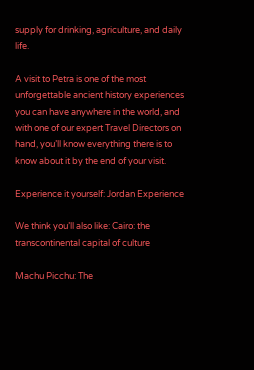supply for drinking, agriculture, and daily life.

A visit to Petra is one of the most unforgettable ancient history experiences you can have anywhere in the world, and with one of our expert Travel Directors on hand, you’ll know everything there is to know about it by the end of your visit.

Experience it yourself: Jordan Experience

We think you’ll also like: Cairo: the transcontinental capital of culture

Machu Picchu: The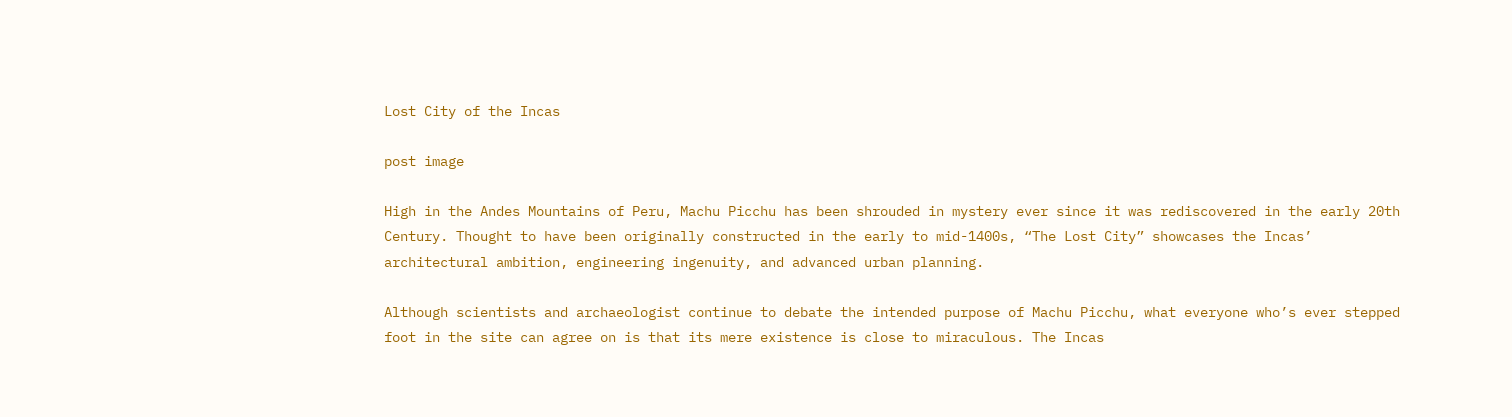Lost City of the Incas

post image

High in the Andes Mountains of Peru, Machu Picchu has been shrouded in mystery ever since it was rediscovered in the early 20th Century. Thought to have been originally constructed in the early to mid-1400s, “The Lost City” showcases the Incas’ architectural ambition, engineering ingenuity, and advanced urban planning.

Although scientists and archaeologist continue to debate the intended purpose of Machu Picchu, what everyone who’s ever stepped foot in the site can agree on is that its mere existence is close to miraculous. The Incas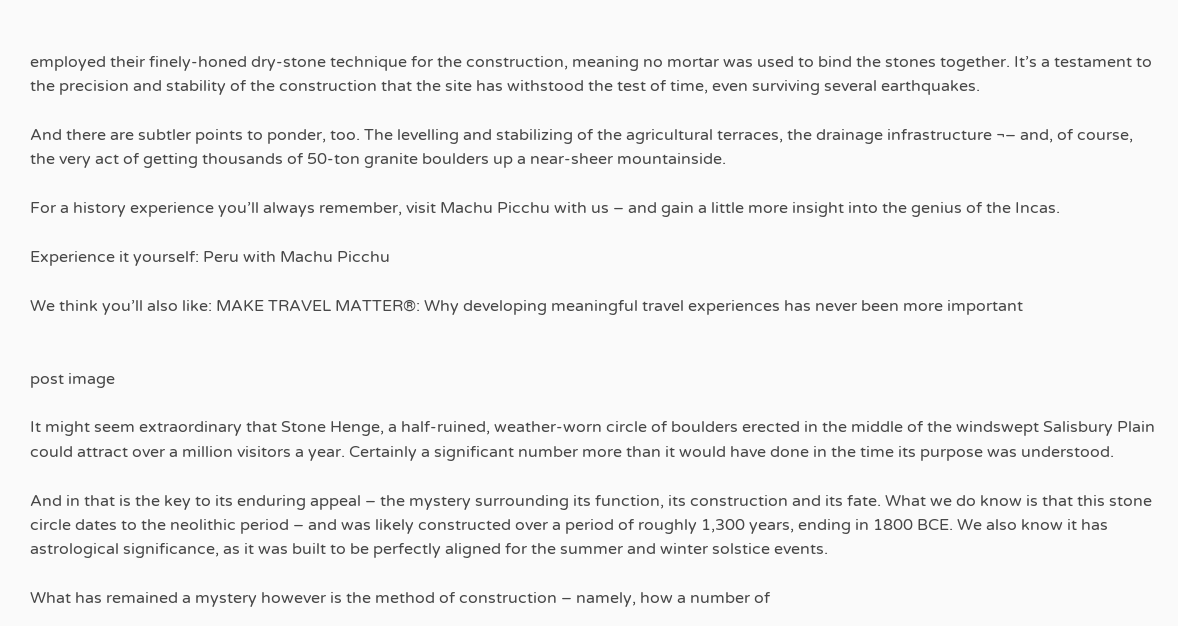employed their finely-honed dry-stone technique for the construction, meaning no mortar was used to bind the stones together. It’s a testament to the precision and stability of the construction that the site has withstood the test of time, even surviving several earthquakes.

And there are subtler points to ponder, too. The levelling and stabilizing of the agricultural terraces, the drainage infrastructure ¬– and, of course, the very act of getting thousands of 50-ton granite boulders up a near-sheer mountainside.

For a history experience you’ll always remember, visit Machu Picchu with us – and gain a little more insight into the genius of the Incas.

Experience it yourself: Peru with Machu Picchu

We think you’ll also like: MAKE TRAVEL MATTER®: Why developing meaningful travel experiences has never been more important


post image

It might seem extraordinary that Stone Henge, a half-ruined, weather-worn circle of boulders erected in the middle of the windswept Salisbury Plain could attract over a million visitors a year. Certainly a significant number more than it would have done in the time its purpose was understood.

And in that is the key to its enduring appeal – the mystery surrounding its function, its construction and its fate. What we do know is that this stone circle dates to the neolithic period – and was likely constructed over a period of roughly 1,300 years, ending in 1800 BCE. We also know it has astrological significance, as it was built to be perfectly aligned for the summer and winter solstice events.

What has remained a mystery however is the method of construction – namely, how a number of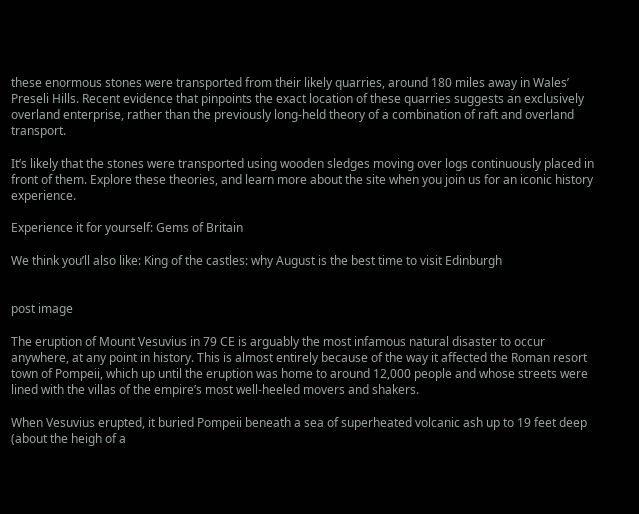these enormous stones were transported from their likely quarries, around 180 miles away in Wales’ Preseli Hills. Recent evidence that pinpoints the exact location of these quarries suggests an exclusively overland enterprise, rather than the previously long-held theory of a combination of raft and overland transport.

It’s likely that the stones were transported using wooden sledges moving over logs continuously placed in front of them. Explore these theories, and learn more about the site when you join us for an iconic history experience.

Experience it for yourself: Gems of Britain

We think you’ll also like: King of the castles: why August is the best time to visit Edinburgh


post image

The eruption of Mount Vesuvius in 79 CE is arguably the most infamous natural disaster to occur anywhere, at any point in history. This is almost entirely because of the way it affected the Roman resort town of Pompeii, which up until the eruption was home to around 12,000 people and whose streets were lined with the villas of the empire’s most well-heeled movers and shakers.

When Vesuvius erupted, it buried Pompeii beneath a sea of superheated volcanic ash up to 19 feet deep (about the heigh of a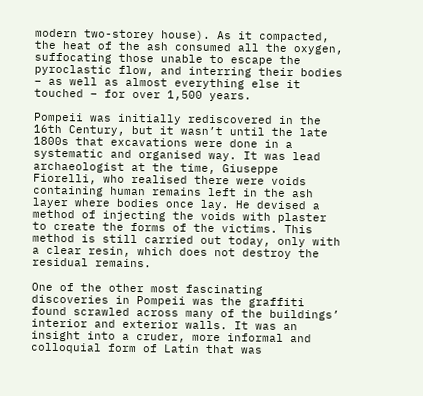modern two-storey house). As it compacted, the heat of the ash consumed all the oxygen, suffocating those unable to escape the pyroclastic flow, and interring their bodies – as well as almost everything else it touched – for over 1,500 years.

Pompeii was initially rediscovered in the 16th Century, but it wasn’t until the late 1800s that excavations were done in a systematic and organised way. It was lead archaeologist at the time, Giuseppe Fiorelli, who realised there were voids containing human remains left in the ash layer where bodies once lay. He devised a method of injecting the voids with plaster to create the forms of the victims. This method is still carried out today, only with a clear resin, which does not destroy the residual remains.

One of the other most fascinating discoveries in Pompeii was the graffiti found scrawled across many of the buildings’ interior and exterior walls. It was an insight into a cruder, more informal and colloquial form of Latin that was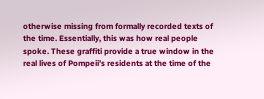otherwise missing from formally recorded texts of the time. Essentially, this was how real people spoke. These graffiti provide a true window in the real lives of Pompeii’s residents at the time of the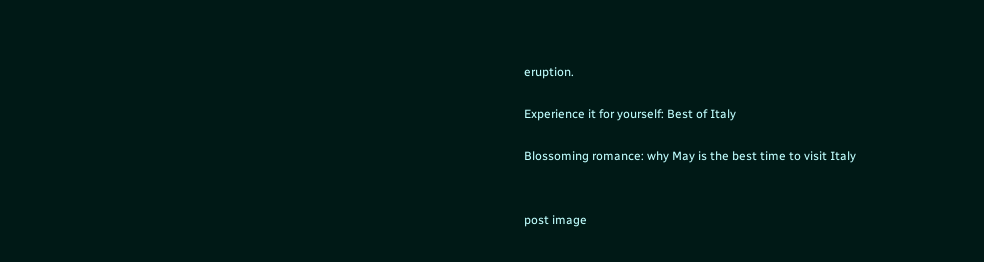eruption.

Experience it for yourself: Best of Italy

Blossoming romance: why May is the best time to visit Italy


post image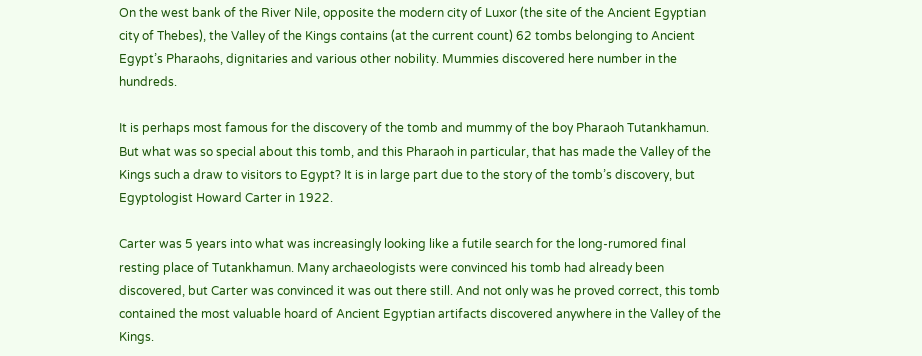On the west bank of the River Nile, opposite the modern city of Luxor (the site of the Ancient Egyptian city of Thebes), the Valley of the Kings contains (at the current count) 62 tombs belonging to Ancient Egypt’s Pharaohs, dignitaries and various other nobility. Mummies discovered here number in the hundreds.

It is perhaps most famous for the discovery of the tomb and mummy of the boy Pharaoh Tutankhamun. But what was so special about this tomb, and this Pharaoh in particular, that has made the Valley of the Kings such a draw to visitors to Egypt? It is in large part due to the story of the tomb’s discovery, but Egyptologist Howard Carter in 1922.

Carter was 5 years into what was increasingly looking like a futile search for the long-rumored final resting place of Tutankhamun. Many archaeologists were convinced his tomb had already been discovered, but Carter was convinced it was out there still. And not only was he proved correct, this tomb contained the most valuable hoard of Ancient Egyptian artifacts discovered anywhere in the Valley of the Kings.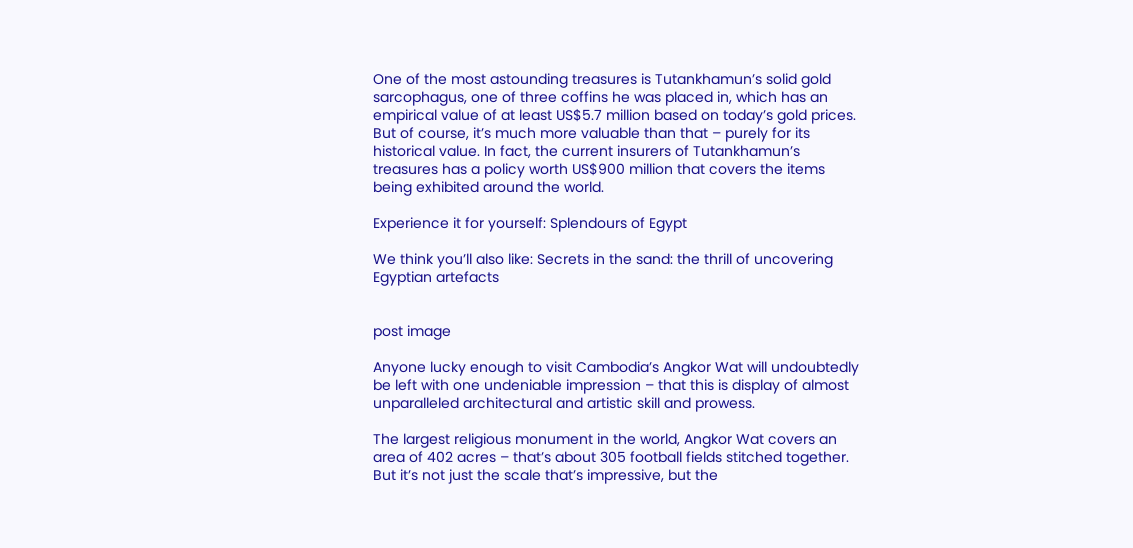One of the most astounding treasures is Tutankhamun’s solid gold sarcophagus, one of three coffins he was placed in, which has an empirical value of at least US$5.7 million based on today’s gold prices. But of course, it’s much more valuable than that – purely for its historical value. In fact, the current insurers of Tutankhamun’s treasures has a policy worth US$900 million that covers the items being exhibited around the world.

Experience it for yourself: Splendours of Egypt

We think you’ll also like: Secrets in the sand: the thrill of uncovering Egyptian artefacts


post image

Anyone lucky enough to visit Cambodia’s Angkor Wat will undoubtedly be left with one undeniable impression – that this is display of almost unparalleled architectural and artistic skill and prowess.

The largest religious monument in the world, Angkor Wat covers an area of 402 acres – that’s about 305 football fields stitched together. But it’s not just the scale that’s impressive, but the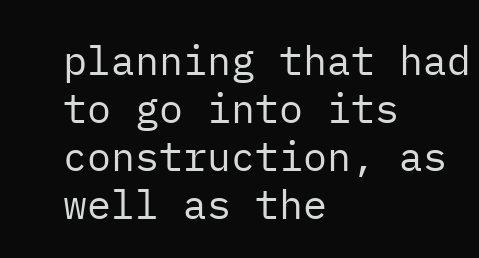planning that had to go into its construction, as well as the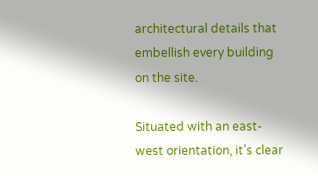architectural details that embellish every building on the site.

Situated with an east-west orientation, it’s clear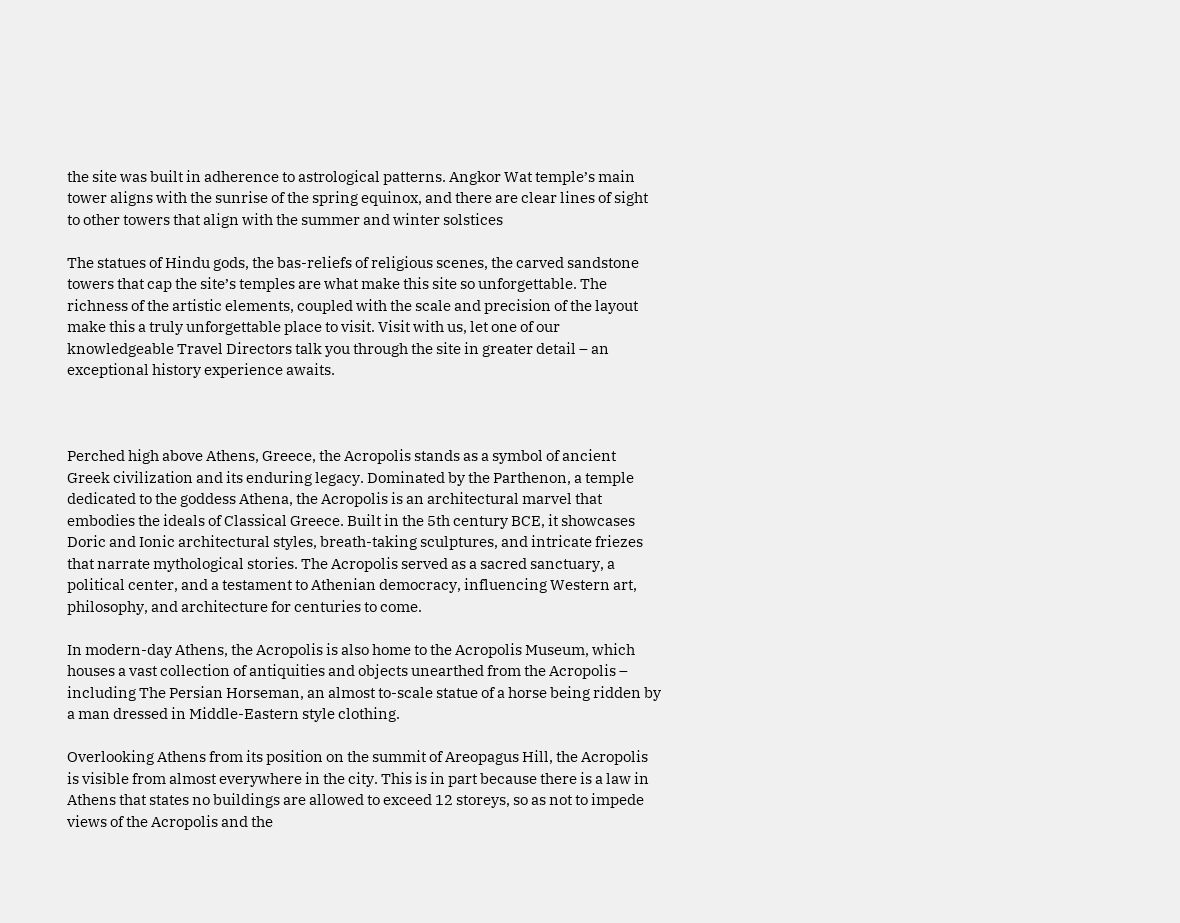the site was built in adherence to astrological patterns. Angkor Wat temple’s main tower aligns with the sunrise of the spring equinox, and there are clear lines of sight to other towers that align with the summer and winter solstices

The statues of Hindu gods, the bas-reliefs of religious scenes, the carved sandstone towers that cap the site’s temples are what make this site so unforgettable. The richness of the artistic elements, coupled with the scale and precision of the layout make this a truly unforgettable place to visit. Visit with us, let one of our knowledgeable Travel Directors talk you through the site in greater detail – an exceptional history experience awaits.



Perched high above Athens, Greece, the Acropolis stands as a symbol of ancient Greek civilization and its enduring legacy. Dominated by the Parthenon, a temple dedicated to the goddess Athena, the Acropolis is an architectural marvel that embodies the ideals of Classical Greece. Built in the 5th century BCE, it showcases Doric and Ionic architectural styles, breath-taking sculptures, and intricate friezes that narrate mythological stories. The Acropolis served as a sacred sanctuary, a political center, and a testament to Athenian democracy, influencing Western art, philosophy, and architecture for centuries to come.

In modern-day Athens, the Acropolis is also home to the Acropolis Museum, which houses a vast collection of antiquities and objects unearthed from the Acropolis – including The Persian Horseman, an almost to-scale statue of a horse being ridden by a man dressed in Middle-Eastern style clothing.

Overlooking Athens from its position on the summit of Areopagus Hill, the Acropolis is visible from almost everywhere in the city. This is in part because there is a law in Athens that states no buildings are allowed to exceed 12 storeys, so as not to impede views of the Acropolis and the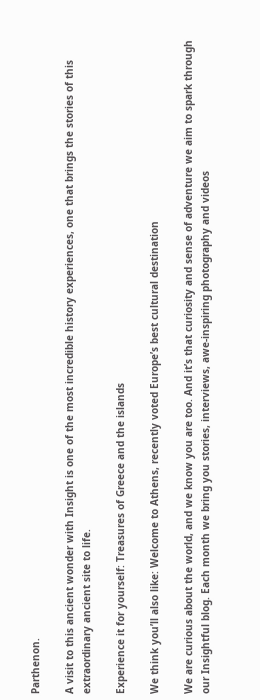Parthenon.

A visit to this ancient wonder with Insight is one of the most incredible history experiences, one that brings the stories of this extraordinary ancient site to life.

Experience it for yourself: Treasures of Greece and the islands

We think you’ll also like: Welcome to Athens, recently voted Europe’s best cultural destination

We are curious about the world, and we know you are too. And it’s that curiosity and sense of adventure we aim to spark through our Insightful blog. Each month we bring you stories, interviews, awe-inspiring photography and videos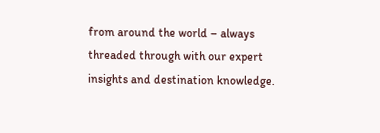from around the world – always threaded through with our expert insights and destination knowledge.